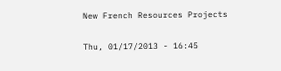New French Resources Projects

Thu, 01/17/2013 - 16:45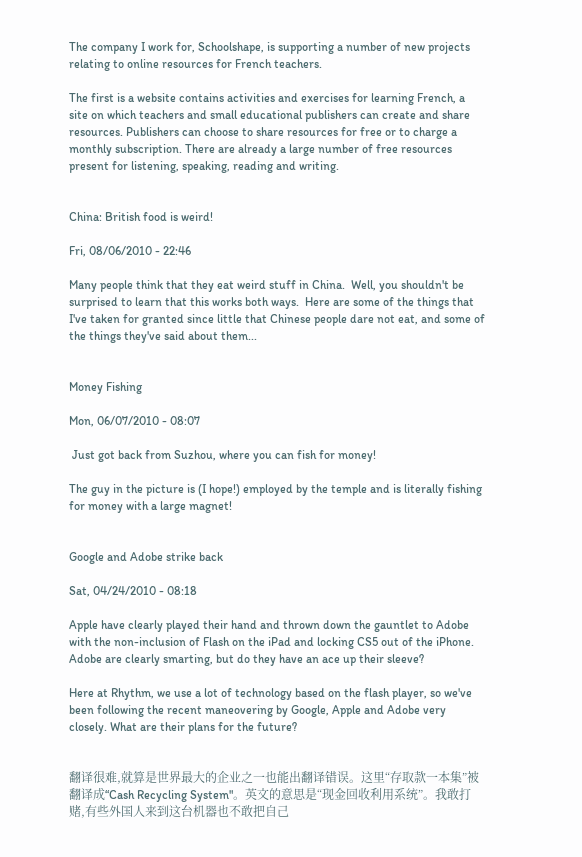The company I work for, Schoolshape, is supporting a number of new projects relating to online resources for French teachers.

The first is a website contains activities and exercises for learning French, a site on which teachers and small educational publishers can create and share resources. Publishers can choose to share resources for free or to charge a monthly subscription. There are already a large number of free resources present for listening, speaking, reading and writing.


China: British food is weird!

Fri, 08/06/2010 - 22:46

Many people think that they eat weird stuff in China.  Well, you shouldn't be surprised to learn that this works both ways.  Here are some of the things that I've taken for granted since little that Chinese people dare not eat, and some of the things they've said about them...


Money Fishing

Mon, 06/07/2010 - 08:07

 Just got back from Suzhou, where you can fish for money!

The guy in the picture is (I hope!) employed by the temple and is literally fishing for money with a large magnet!


Google and Adobe strike back

Sat, 04/24/2010 - 08:18

Apple have clearly played their hand and thrown down the gauntlet to Adobe with the non-inclusion of Flash on the iPad and locking CS5 out of the iPhone. Adobe are clearly smarting, but do they have an ace up their sleeve?

Here at Rhythm, we use a lot of technology based on the flash player, so we've been following the recent maneovering by Google, Apple and Adobe very closely. What are their plans for the future?


翻译很难,就算是世界最大的企业之一也能出翻译错误。这里“存取款一本集”被翻译成“Cash Recycling System"。英文的意思是“现金回收利用系统”。我敢打赌,有些外国人来到这台机器也不敢把自己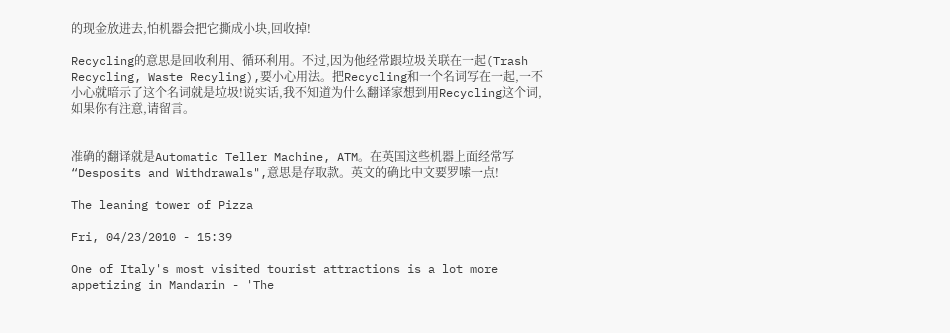的现金放进去,怕机器会把它撕成小块,回收掉!

Recycling的意思是回收利用、循环利用。不过,因为他经常跟垃圾关联在一起(Trash Recycling, Waste Recyling),要小心用法。把Recycling和一个名词写在一起,一不小心就暗示了这个名词就是垃圾!说实话,我不知道为什么翻译家想到用Recycling这个词,如果你有注意,请留言。


准确的翻译就是Automatic Teller Machine, ATM。在英国这些机器上面经常写“Desposits and Withdrawals",意思是存取款。英文的确比中文要罗嗦一点!

The leaning tower of Pizza

Fri, 04/23/2010 - 15:39

One of Italy's most visited tourist attractions is a lot more appetizing in Mandarin - 'The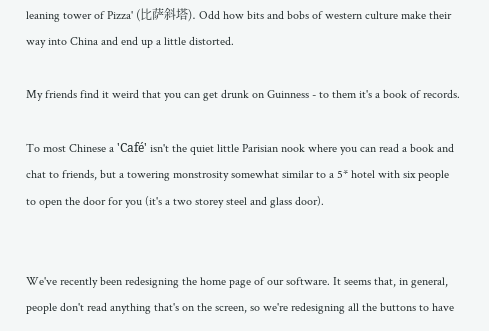leaning tower of Pizza' (比萨斜塔). Odd how bits and bobs of western culture make their way into China and end up a little distorted.

My friends find it weird that you can get drunk on Guinness - to them it's a book of records.

To most Chinese a 'Café' isn't the quiet little Parisian nook where you can read a book and chat to friends, but a towering monstrosity somewhat similar to a 5* hotel with six people to open the door for you (it's a two storey steel and glass door).


We've recently been redesigning the home page of our software. It seems that, in general, people don't read anything that's on the screen, so we're redesigning all the buttons to have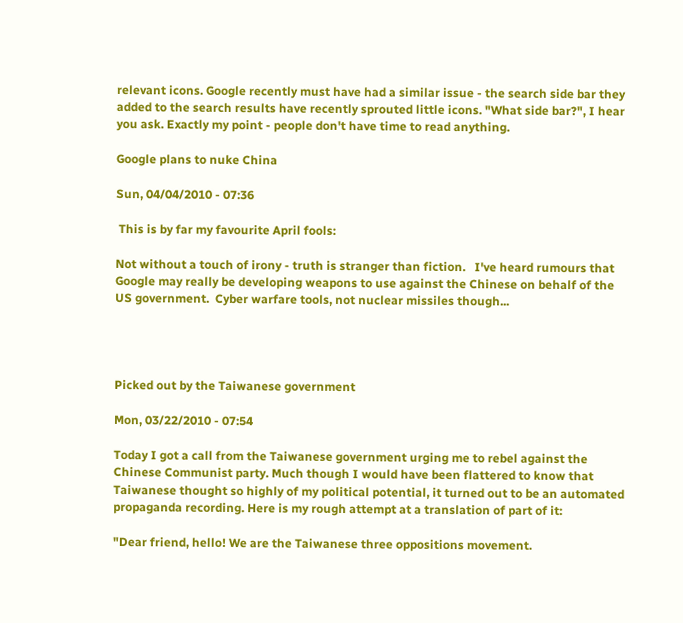relevant icons. Google recently must have had a similar issue - the search side bar they added to the search results have recently sprouted little icons. "What side bar?", I hear you ask. Exactly my point - people don't have time to read anything.

Google plans to nuke China

Sun, 04/04/2010 - 07:36

 This is by far my favourite April fools:

Not without a touch of irony - truth is stranger than fiction.   I've heard rumours that Google may really be developing weapons to use against the Chinese on behalf of the US government.  Cyber warfare tools, not nuclear missiles though...




Picked out by the Taiwanese government

Mon, 03/22/2010 - 07:54

Today I got a call from the Taiwanese government urging me to rebel against the Chinese Communist party. Much though I would have been flattered to know that Taiwanese thought so highly of my political potential, it turned out to be an automated propaganda recording. Here is my rough attempt at a translation of part of it:

"Dear friend, hello! We are the Taiwanese three oppositions movement.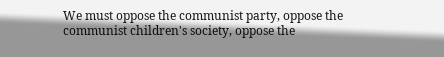We must oppose the communist party, oppose the communist children's society, oppose the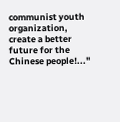communist youth organization, create a better future for the Chinese people!..."